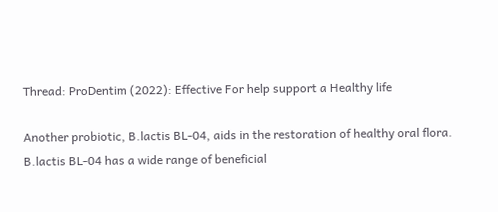Thread: ProDentim (2022): Effective For help support a Healthy life

Another probiotic, B.lactis BL-04, aids in the restoration of healthy oral flora. B.lactis BL-04 has a wide range of beneficial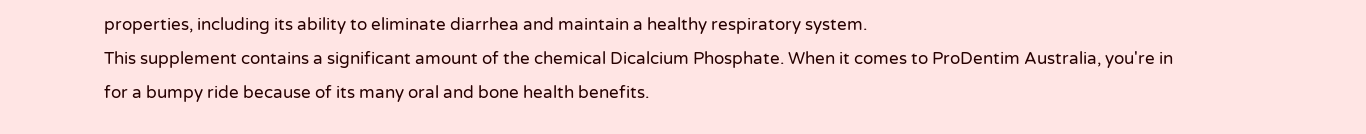properties, including its ability to eliminate diarrhea and maintain a healthy respiratory system.
This supplement contains a significant amount of the chemical Dicalcium Phosphate. When it comes to ProDentim Australia, you're in for a bumpy ride because of its many oral and bone health benefits.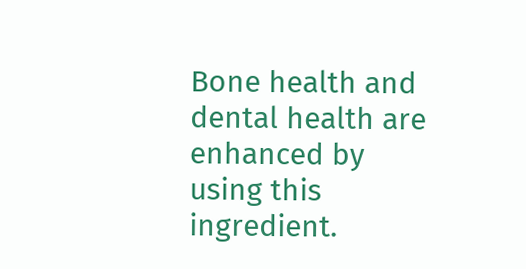Bone health and dental health are enhanced by using this ingredient.